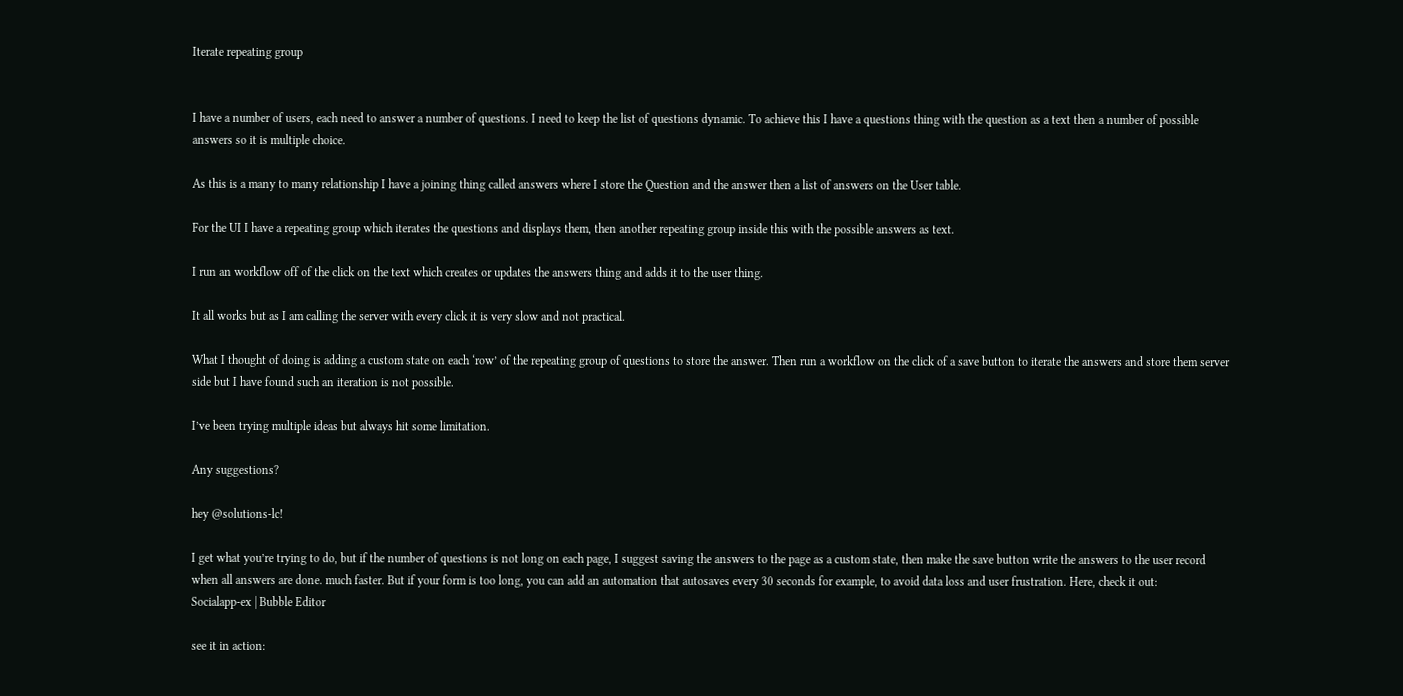Iterate repeating group


I have a number of users, each need to answer a number of questions. I need to keep the list of questions dynamic. To achieve this I have a questions thing with the question as a text then a number of possible answers so it is multiple choice.

As this is a many to many relationship I have a joining thing called answers where I store the Question and the answer then a list of answers on the User table.

For the UI I have a repeating group which iterates the questions and displays them, then another repeating group inside this with the possible answers as text.

I run an workflow off of the click on the text which creates or updates the answers thing and adds it to the user thing.

It all works but as I am calling the server with every click it is very slow and not practical.

What I thought of doing is adding a custom state on each ‘row’ of the repeating group of questions to store the answer. Then run a workflow on the click of a save button to iterate the answers and store them server side but I have found such an iteration is not possible.

I’ve been trying multiple ideas but always hit some limitation.

Any suggestions?

hey @solutions-lc!

I get what you’re trying to do, but if the number of questions is not long on each page, I suggest saving the answers to the page as a custom state, then make the save button write the answers to the user record when all answers are done. much faster. But if your form is too long, you can add an automation that autosaves every 30 seconds for example, to avoid data loss and user frustration. Here, check it out:
Socialapp-ex | Bubble Editor

see it in action: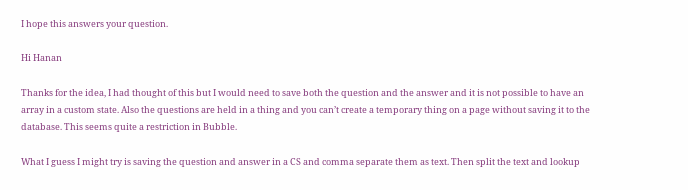I hope this answers your question.

Hi Hanan

Thanks for the idea, I had thought of this but I would need to save both the question and the answer and it is not possible to have an array in a custom state. Also the questions are held in a thing and you can’t create a temporary thing on a page without saving it to the database. This seems quite a restriction in Bubble.

What I guess I might try is saving the question and answer in a CS and comma separate them as text. Then split the text and lookup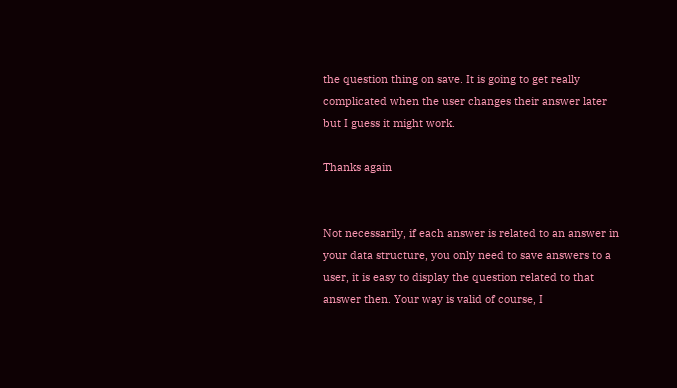the question thing on save. It is going to get really complicated when the user changes their answer later but I guess it might work.

Thanks again


Not necessarily, if each answer is related to an answer in your data structure, you only need to save answers to a user, it is easy to display the question related to that answer then. Your way is valid of course, I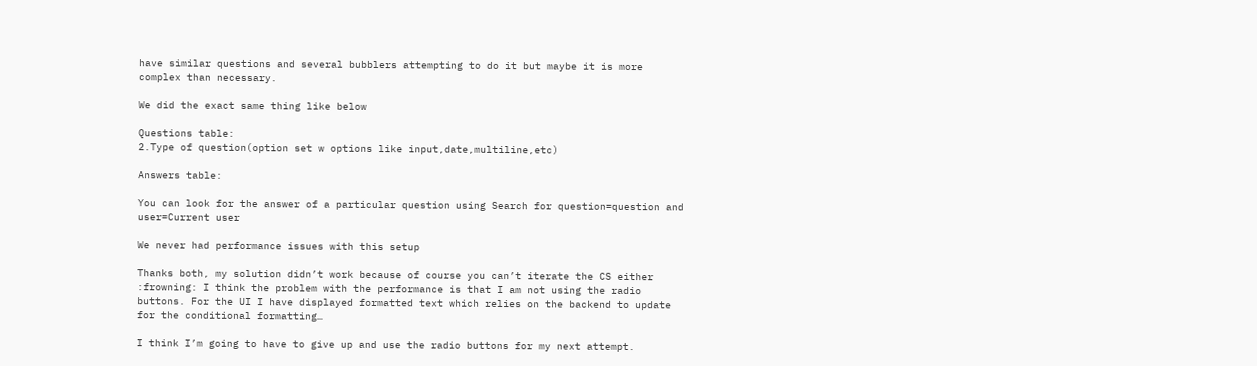have similar questions and several bubblers attempting to do it but maybe it is more complex than necessary.

We did the exact same thing like below

Questions table:
2.Type of question(option set w options like input,date,multiline,etc)

Answers table:

You can look for the answer of a particular question using Search for question=question and user=Current user

We never had performance issues with this setup

Thanks both, my solution didn’t work because of course you can’t iterate the CS either :frowning: I think the problem with the performance is that I am not using the radio buttons. For the UI I have displayed formatted text which relies on the backend to update for the conditional formatting…

I think I’m going to have to give up and use the radio buttons for my next attempt.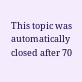This topic was automatically closed after 70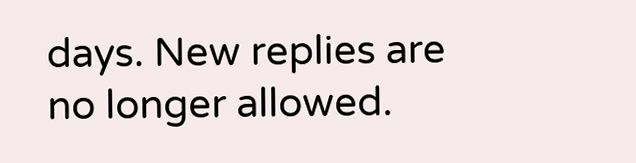days. New replies are no longer allowed.